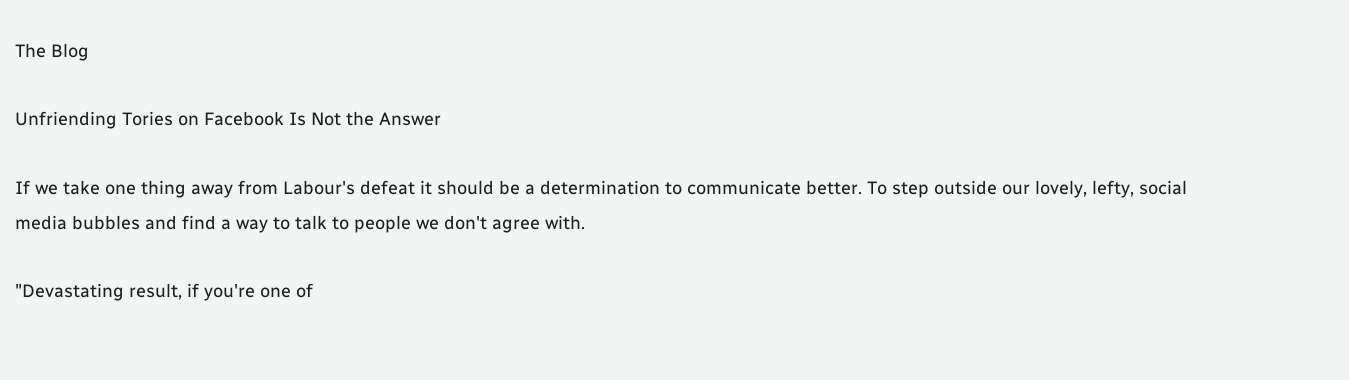The Blog

Unfriending Tories on Facebook Is Not the Answer

If we take one thing away from Labour's defeat it should be a determination to communicate better. To step outside our lovely, lefty, social media bubbles and find a way to talk to people we don't agree with.

"Devastating result, if you're one of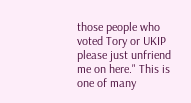those people who voted Tory or UKIP please just unfriend me on here." This is one of many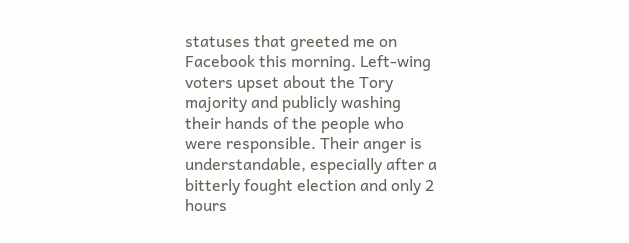statuses that greeted me on Facebook this morning. Left-wing voters upset about the Tory majority and publicly washing their hands of the people who were responsible. Their anger is understandable, especially after a bitterly fought election and only 2 hours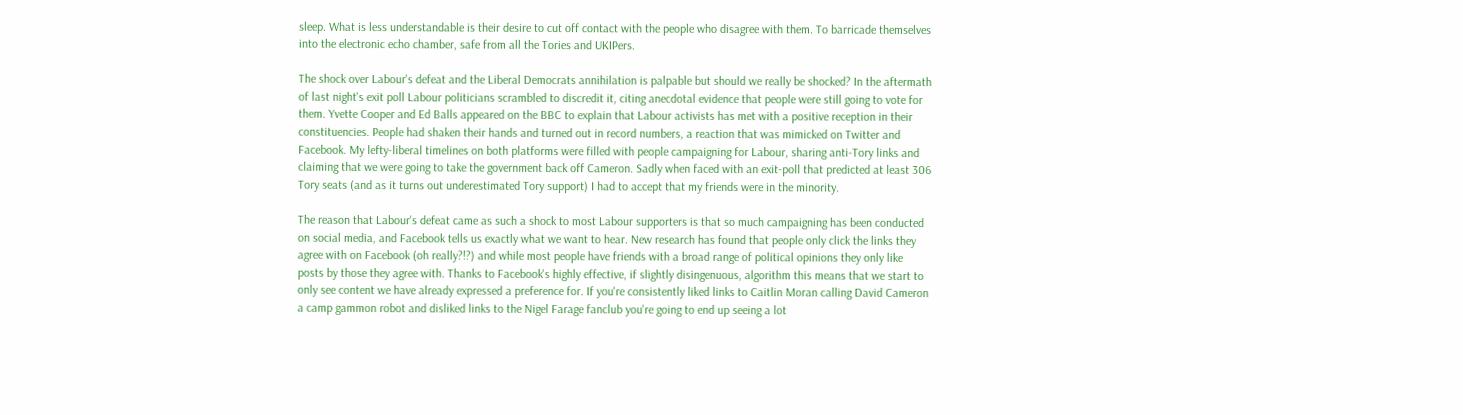sleep. What is less understandable is their desire to cut off contact with the people who disagree with them. To barricade themselves into the electronic echo chamber, safe from all the Tories and UKIPers.

The shock over Labour's defeat and the Liberal Democrats annihilation is palpable but should we really be shocked? In the aftermath of last night's exit poll Labour politicians scrambled to discredit it, citing anecdotal evidence that people were still going to vote for them. Yvette Cooper and Ed Balls appeared on the BBC to explain that Labour activists has met with a positive reception in their constituencies. People had shaken their hands and turned out in record numbers, a reaction that was mimicked on Twitter and Facebook. My lefty-liberal timelines on both platforms were filled with people campaigning for Labour, sharing anti-Tory links and claiming that we were going to take the government back off Cameron. Sadly when faced with an exit-poll that predicted at least 306 Tory seats (and as it turns out underestimated Tory support) I had to accept that my friends were in the minority.

The reason that Labour's defeat came as such a shock to most Labour supporters is that so much campaigning has been conducted on social media, and Facebook tells us exactly what we want to hear. New research has found that people only click the links they agree with on Facebook (oh really?!?) and while most people have friends with a broad range of political opinions they only like posts by those they agree with. Thanks to Facebook's highly effective, if slightly disingenuous, algorithm this means that we start to only see content we have already expressed a preference for. If you're consistently liked links to Caitlin Moran calling David Cameron a camp gammon robot and disliked links to the Nigel Farage fanclub you're going to end up seeing a lot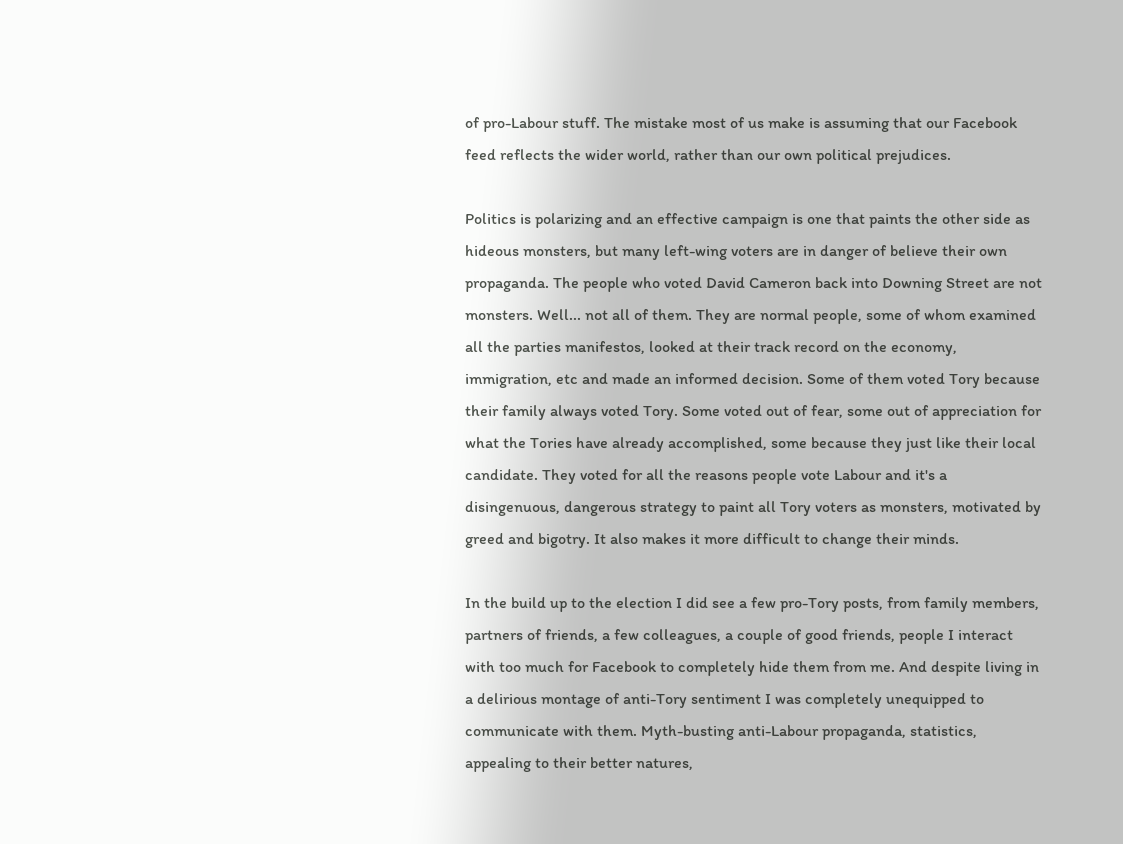of pro-Labour stuff. The mistake most of us make is assuming that our Facebook feed reflects the wider world, rather than our own political prejudices.

Politics is polarizing and an effective campaign is one that paints the other side as hideous monsters, but many left-wing voters are in danger of believe their own propaganda. The people who voted David Cameron back into Downing Street are not monsters. Well... not all of them. They are normal people, some of whom examined all the parties manifestos, looked at their track record on the economy, immigration, etc and made an informed decision. Some of them voted Tory because their family always voted Tory. Some voted out of fear, some out of appreciation for what the Tories have already accomplished, some because they just like their local candidate. They voted for all the reasons people vote Labour and it's a disingenuous, dangerous strategy to paint all Tory voters as monsters, motivated by greed and bigotry. It also makes it more difficult to change their minds.

In the build up to the election I did see a few pro-Tory posts, from family members, partners of friends, a few colleagues, a couple of good friends, people I interact with too much for Facebook to completely hide them from me. And despite living in a delirious montage of anti-Tory sentiment I was completely unequipped to communicate with them. Myth-busting anti-Labour propaganda, statistics, appealing to their better natures,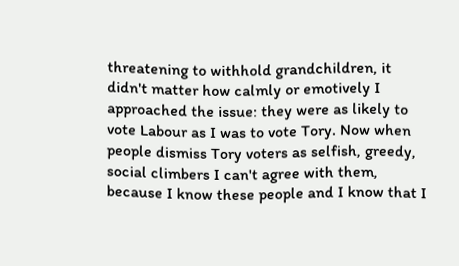threatening to withhold grandchildren, it didn't matter how calmly or emotively I approached the issue: they were as likely to vote Labour as I was to vote Tory. Now when people dismiss Tory voters as selfish, greedy, social climbers I can't agree with them, because I know these people and I know that I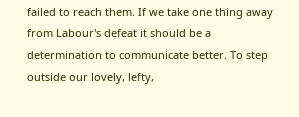failed to reach them. If we take one thing away from Labour's defeat it should be a determination to communicate better. To step outside our lovely, lefty,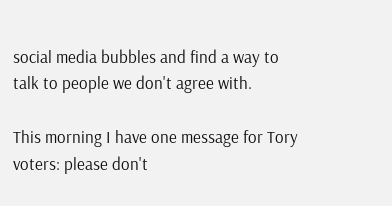social media bubbles and find a way to talk to people we don't agree with.

This morning I have one message for Tory voters: please don't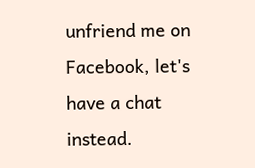unfriend me on Facebook, let's have a chat instead.